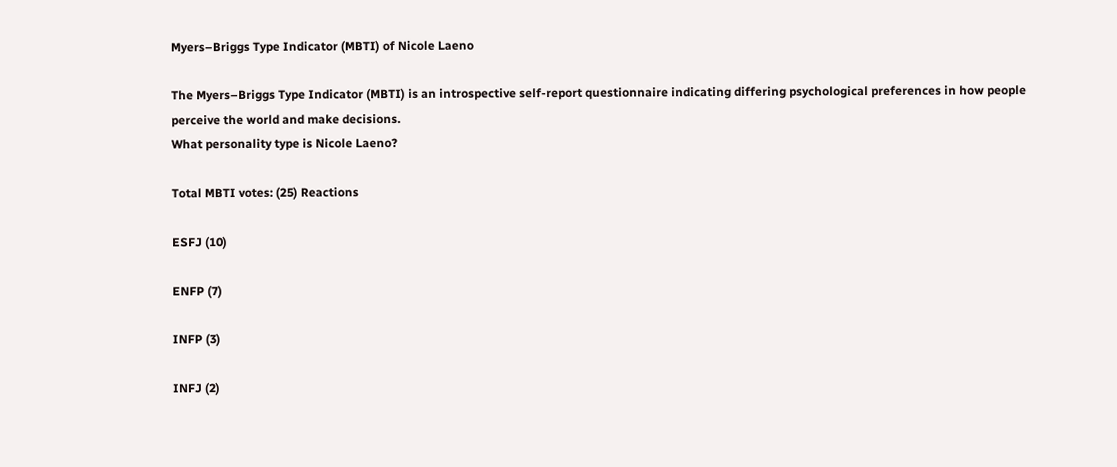Myers–Briggs Type Indicator (MBTI) of Nicole Laeno

The Myers–Briggs Type Indicator (MBTI) is an introspective self-report questionnaire indicating differing psychological preferences in how people perceive the world and make decisions.
What personality type is Nicole Laeno?

Total MBTI votes: (25) Reactions

ESFJ (10)

ENFP (7)

INFP (3)

INFJ (2)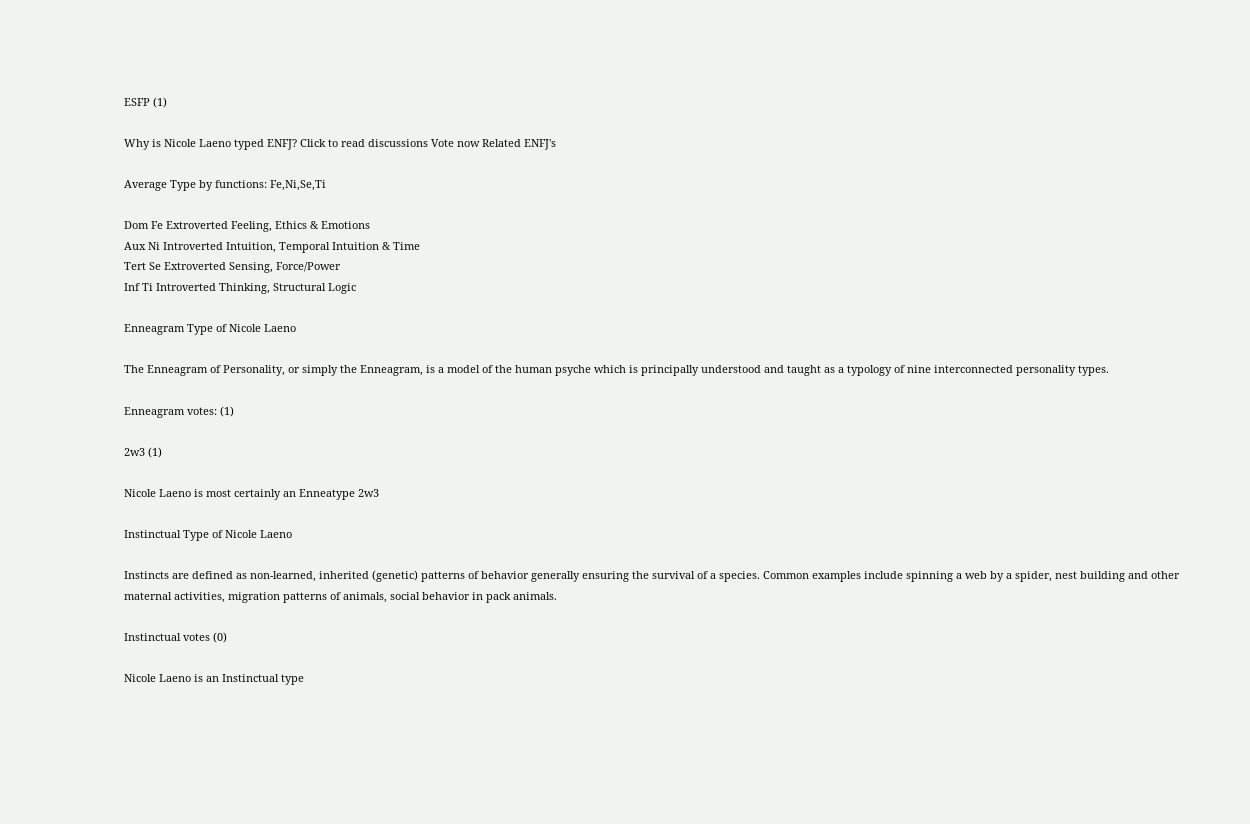ESFP (1)

Why is Nicole Laeno typed ENFJ? Click to read discussions Vote now Related ENFJ's

Average Type by functions: Fe,Ni,Se,Ti

Dom Fe Extroverted Feeling, Ethics & Emotions
Aux Ni Introverted Intuition, Temporal Intuition & Time
Tert Se Extroverted Sensing, Force/Power
Inf Ti Introverted Thinking, Structural Logic

Enneagram Type of Nicole Laeno

The Enneagram of Personality, or simply the Enneagram, is a model of the human psyche which is principally understood and taught as a typology of nine interconnected personality types.

Enneagram votes: (1)

2w3 (1)

Nicole Laeno is most certainly an Enneatype 2w3

Instinctual Type of Nicole Laeno

Instincts are defined as non-learned, inherited (genetic) patterns of behavior generally ensuring the survival of a species. Common examples include spinning a web by a spider, nest building and other maternal activities, migration patterns of animals, social behavior in pack animals.

Instinctual votes (0)

Nicole Laeno is an Instinctual type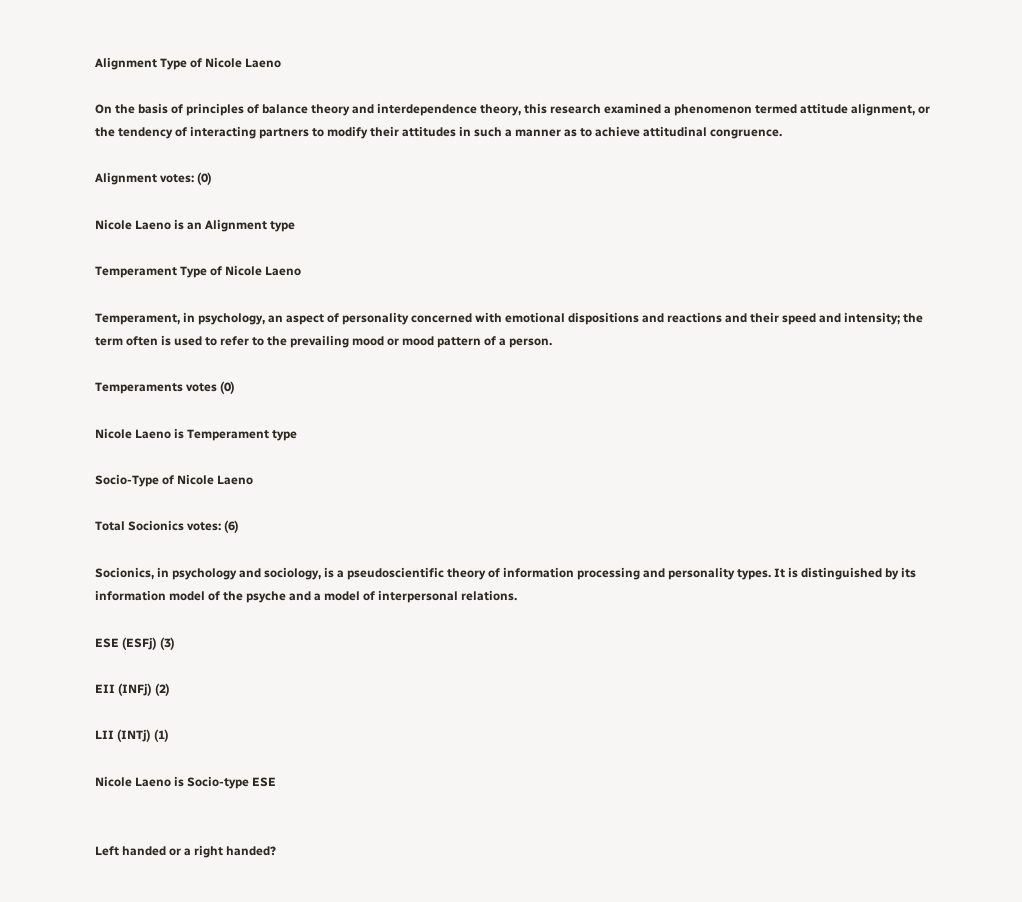Alignment Type of Nicole Laeno

On the basis of principles of balance theory and interdependence theory, this research examined a phenomenon termed attitude alignment, or the tendency of interacting partners to modify their attitudes in such a manner as to achieve attitudinal congruence.

Alignment votes: (0)

Nicole Laeno is an Alignment type

Temperament Type of Nicole Laeno

Temperament, in psychology, an aspect of personality concerned with emotional dispositions and reactions and their speed and intensity; the term often is used to refer to the prevailing mood or mood pattern of a person.

Temperaments votes (0)

Nicole Laeno is Temperament type

Socio-Type of Nicole Laeno

Total Socionics votes: (6)

Socionics, in psychology and sociology, is a pseudoscientific theory of information processing and personality types. It is distinguished by its information model of the psyche and a model of interpersonal relations.

ESE (ESFj) (3)

EII (INFj) (2)

LII (INTj) (1)

Nicole Laeno is Socio-type ESE


Left handed or a right handed?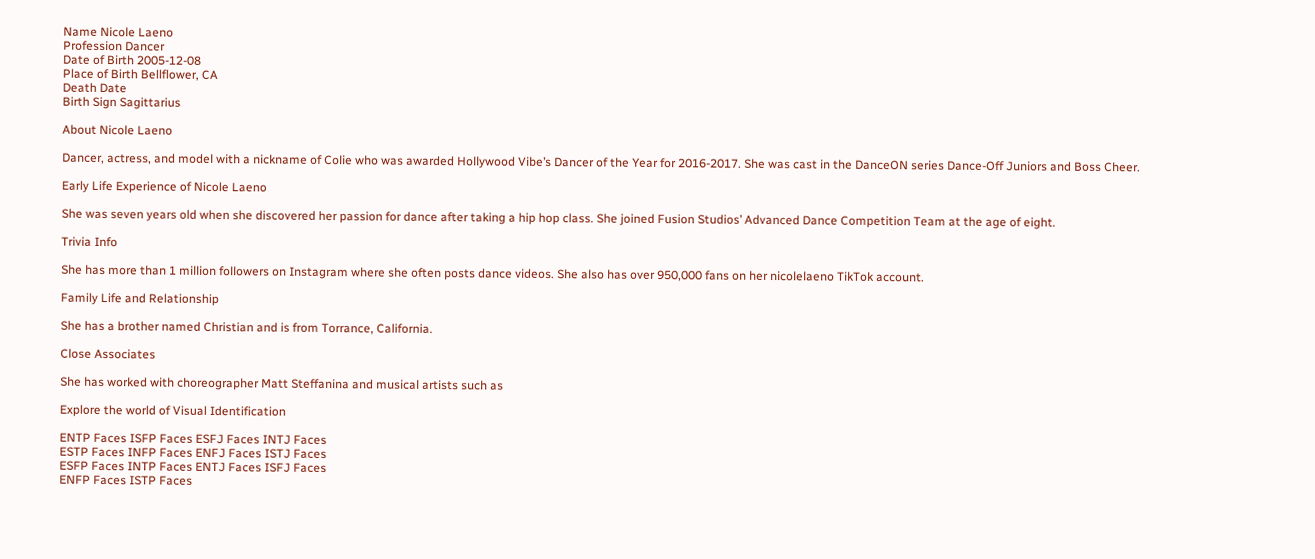Name Nicole Laeno
Profession Dancer
Date of Birth 2005-12-08
Place of Birth Bellflower, CA
Death Date
Birth Sign Sagittarius

About Nicole Laeno

Dancer, actress, and model with a nickname of Colie who was awarded Hollywood Vibe’s Dancer of the Year for 2016-2017. She was cast in the DanceON series Dance-Off Juniors and Boss Cheer.

Early Life Experience of Nicole Laeno

She was seven years old when she discovered her passion for dance after taking a hip hop class. She joined Fusion Studios’ Advanced Dance Competition Team at the age of eight.

Trivia Info

She has more than 1 million followers on Instagram where she often posts dance videos. She also has over 950,000 fans on her nicolelaeno TikTok account.

Family Life and Relationship

She has a brother named Christian and is from Torrance, California.

Close Associates

She has worked with choreographer Matt Steffanina and musical artists such as

Explore the world of Visual Identification

ENTP Faces ISFP Faces ESFJ Faces INTJ Faces
ESTP Faces INFP Faces ENFJ Faces ISTJ Faces
ESFP Faces INTP Faces ENTJ Faces ISFJ Faces
ENFP Faces ISTP Faces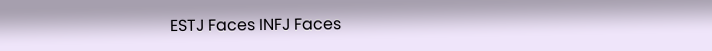ESTJ Faces INFJ Faces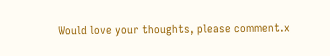Would love your thoughts, please comment.x